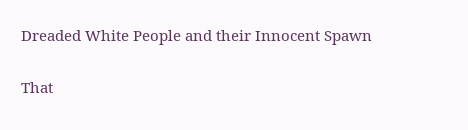Dreaded White People and their Innocent Spawn

That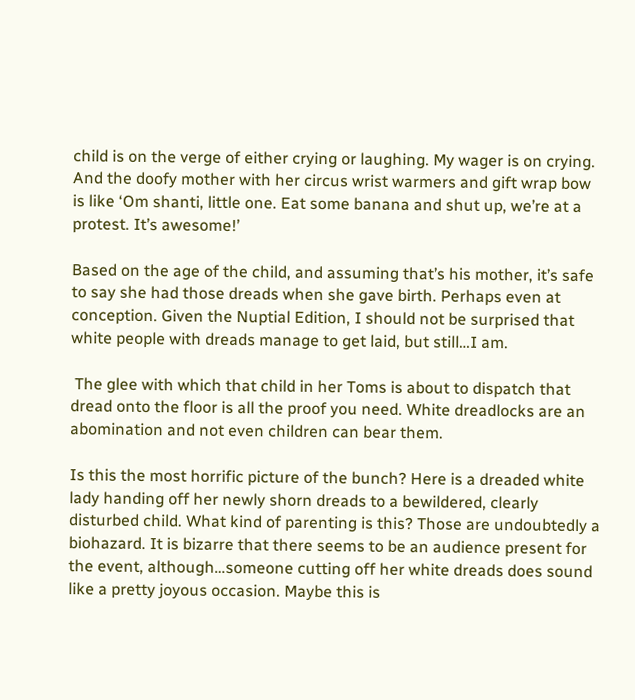child is on the verge of either crying or laughing. My wager is on crying. And the doofy mother with her circus wrist warmers and gift wrap bow is like ‘Om shanti, little one. Eat some banana and shut up, we’re at a protest. It’s awesome!’

Based on the age of the child, and assuming that’s his mother, it’s safe to say she had those dreads when she gave birth. Perhaps even at conception. Given the Nuptial Edition, I should not be surprised that white people with dreads manage to get laid, but still…I am.

 The glee with which that child in her Toms is about to dispatch that dread onto the floor is all the proof you need. White dreadlocks are an abomination and not even children can bear them.

Is this the most horrific picture of the bunch? Here is a dreaded white lady handing off her newly shorn dreads to a bewildered, clearly disturbed child. What kind of parenting is this? Those are undoubtedly a biohazard. It is bizarre that there seems to be an audience present for the event, although…someone cutting off her white dreads does sound like a pretty joyous occasion. Maybe this is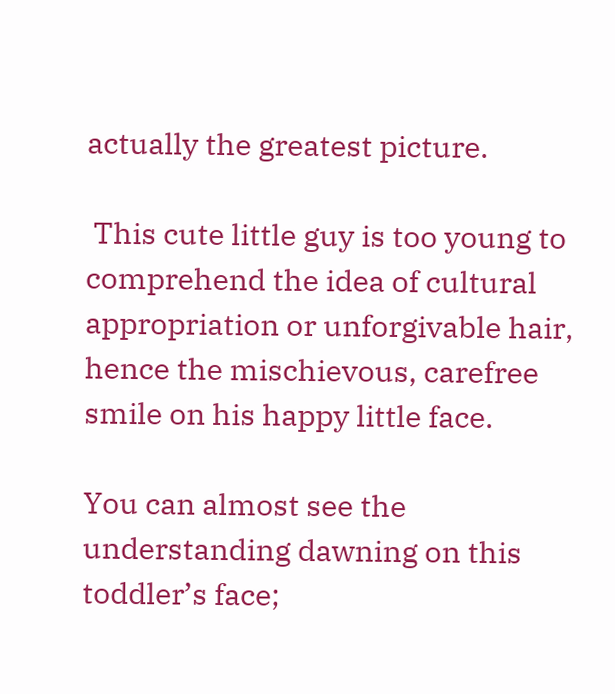actually the greatest picture.

 This cute little guy is too young to comprehend the idea of cultural appropriation or unforgivable hair, hence the mischievous, carefree smile on his happy little face.

You can almost see the understanding dawning on this toddler’s face;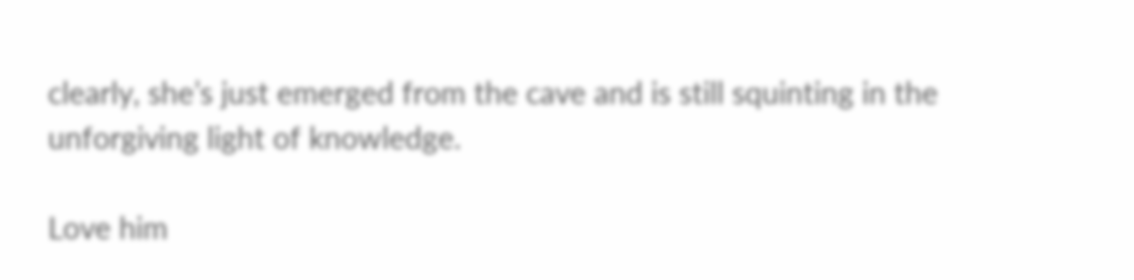clearly, she’s just emerged from the cave and is still squinting in the unforgiving light of knowledge.

Love him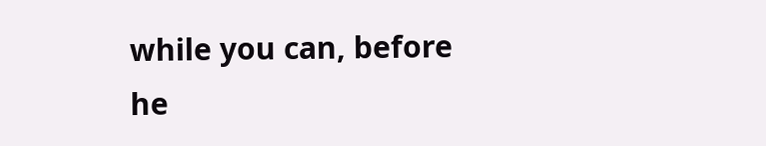while you can, before he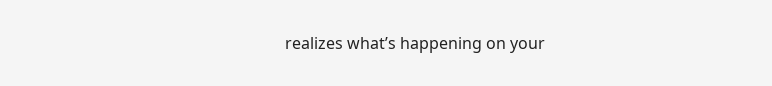realizes what’s happening on your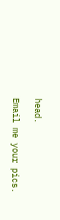head.

Email me your pics.